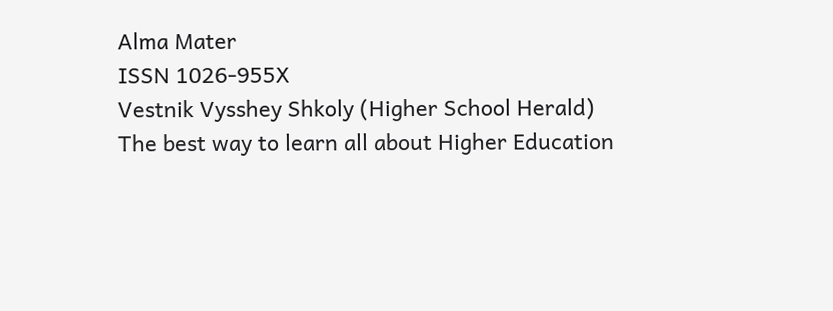Alma Mater
ISSN 1026-955X
Vestnik Vysshey Shkoly (Higher School Herald)
The best way to learn all about Higher Education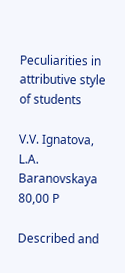Peculiarities in attributive style of students

V.V. Ignatova, L.A. Baranovskaya
80,00 Р

Described and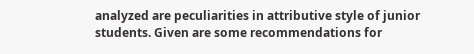analyzed are peculiarities in attributive style of junior students. Given are some recommendations for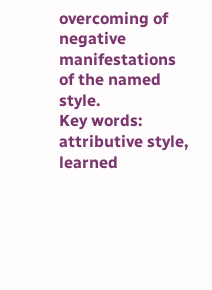overcoming of negative manifestations of the named style.
Key words: attributive style, learned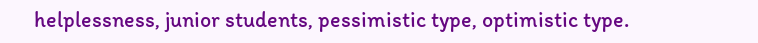helplessness, junior students, pessimistic type, optimistic type.